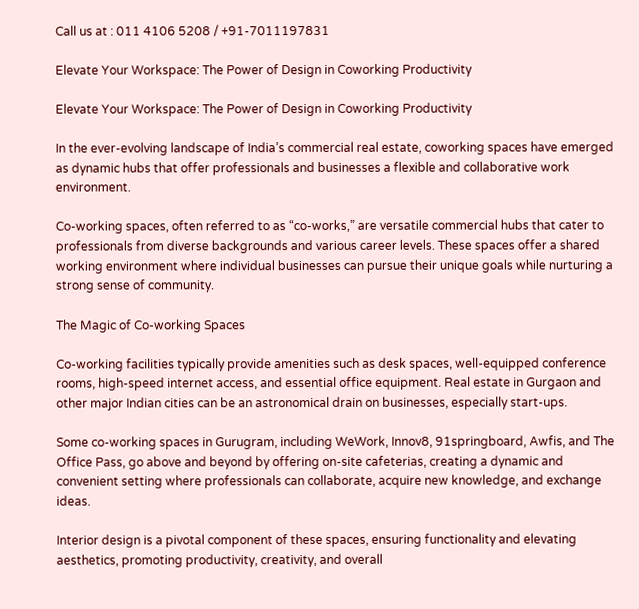Call us at : 011 4106 5208 / +91-7011197831

Elevate Your Workspace: The Power of Design in Coworking Productivity

Elevate Your Workspace: The Power of Design in Coworking Productivity

In the ever-evolving landscape of India’s commercial real estate, coworking spaces have emerged as dynamic hubs that offer professionals and businesses a flexible and collaborative work environment.

Co-working spaces, often referred to as “co-works,” are versatile commercial hubs that cater to professionals from diverse backgrounds and various career levels. These spaces offer a shared working environment where individual businesses can pursue their unique goals while nurturing a strong sense of community.

The Magic of Co-working Spaces

Co-working facilities typically provide amenities such as desk spaces, well-equipped conference rooms, high-speed internet access, and essential office equipment. Real estate in Gurgaon and other major Indian cities can be an astronomical drain on businesses, especially start-ups.

Some co-working spaces in Gurugram, including WeWork, Innov8, 91springboard, Awfis, and The Office Pass, go above and beyond by offering on-site cafeterias, creating a dynamic and convenient setting where professionals can collaborate, acquire new knowledge, and exchange ideas.

Interior design is a pivotal component of these spaces, ensuring functionality and elevating aesthetics, promoting productivity, creativity, and overall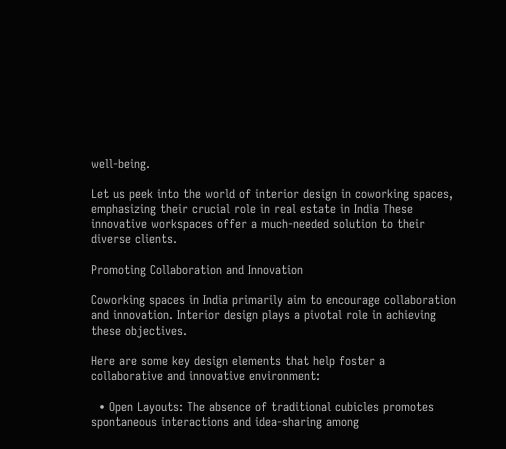well-being.

Let us peek into the world of interior design in coworking spaces, emphasizing their crucial role in real estate in India These innovative workspaces offer a much-needed solution to their diverse clients.

Promoting Collaboration and Innovation

Coworking spaces in India primarily aim to encourage collaboration and innovation. Interior design plays a pivotal role in achieving these objectives.

Here are some key design elements that help foster a collaborative and innovative environment:

  • Open Layouts: The absence of traditional cubicles promotes spontaneous interactions and idea-sharing among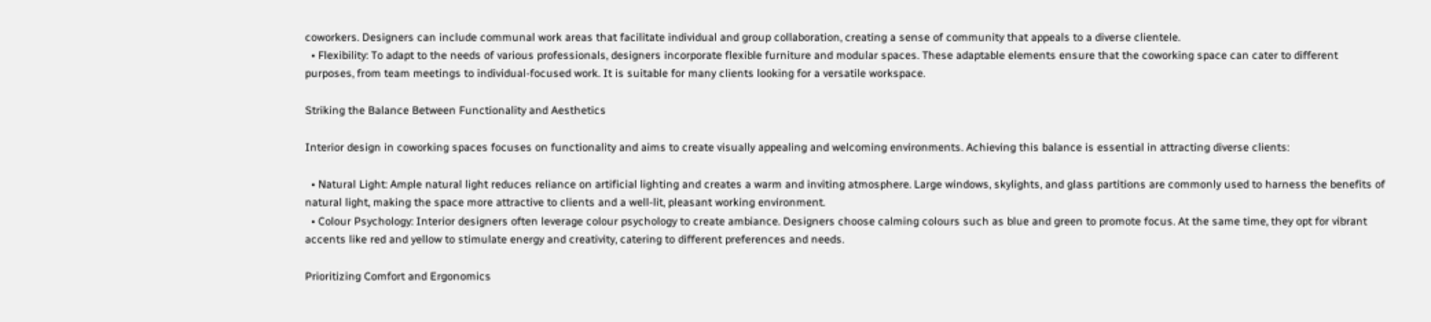coworkers. Designers can include communal work areas that facilitate individual and group collaboration, creating a sense of community that appeals to a diverse clientele.
  • Flexibility: To adapt to the needs of various professionals, designers incorporate flexible furniture and modular spaces. These adaptable elements ensure that the coworking space can cater to different purposes, from team meetings to individual-focused work. It is suitable for many clients looking for a versatile workspace.

Striking the Balance Between Functionality and Aesthetics

Interior design in coworking spaces focuses on functionality and aims to create visually appealing and welcoming environments. Achieving this balance is essential in attracting diverse clients:

  • Natural Light: Ample natural light reduces reliance on artificial lighting and creates a warm and inviting atmosphere. Large windows, skylights, and glass partitions are commonly used to harness the benefits of natural light, making the space more attractive to clients and a well-lit, pleasant working environment.
  • Colour Psychology: Interior designers often leverage colour psychology to create ambiance. Designers choose calming colours such as blue and green to promote focus. At the same time, they opt for vibrant accents like red and yellow to stimulate energy and creativity, catering to different preferences and needs.

Prioritizing Comfort and Ergonomics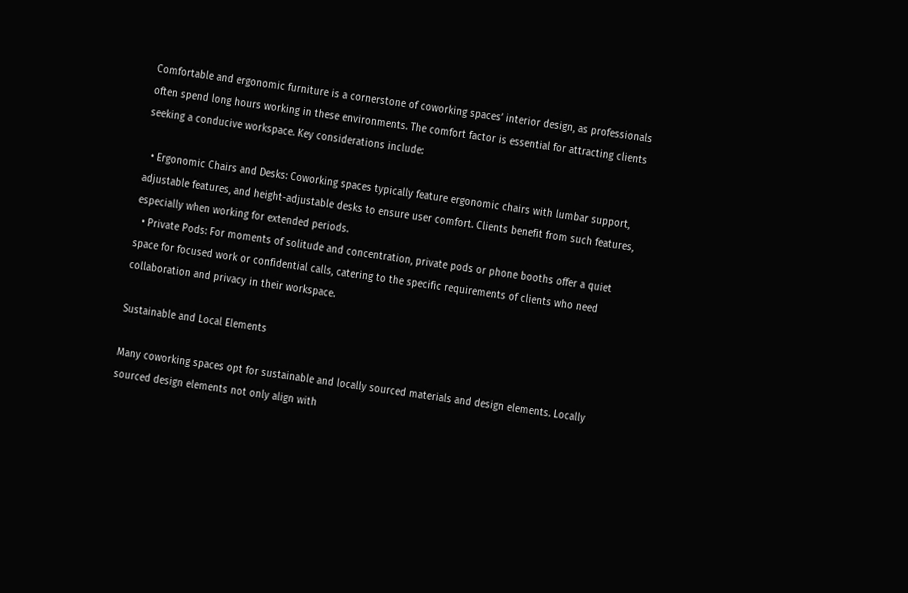Comfortable and ergonomic furniture is a cornerstone of coworking spaces’ interior design, as professionals often spend long hours working in these environments. The comfort factor is essential for attracting clients seeking a conducive workspace. Key considerations include:

  • Ergonomic Chairs and Desks: Coworking spaces typically feature ergonomic chairs with lumbar support, adjustable features, and height-adjustable desks to ensure user comfort. Clients benefit from such features, especially when working for extended periods.
  • Private Pods: For moments of solitude and concentration, private pods or phone booths offer a quiet space for focused work or confidential calls, catering to the specific requirements of clients who need collaboration and privacy in their workspace.

Sustainable and Local Elements

Many coworking spaces opt for sustainable and locally sourced materials and design elements. Locally sourced design elements not only align with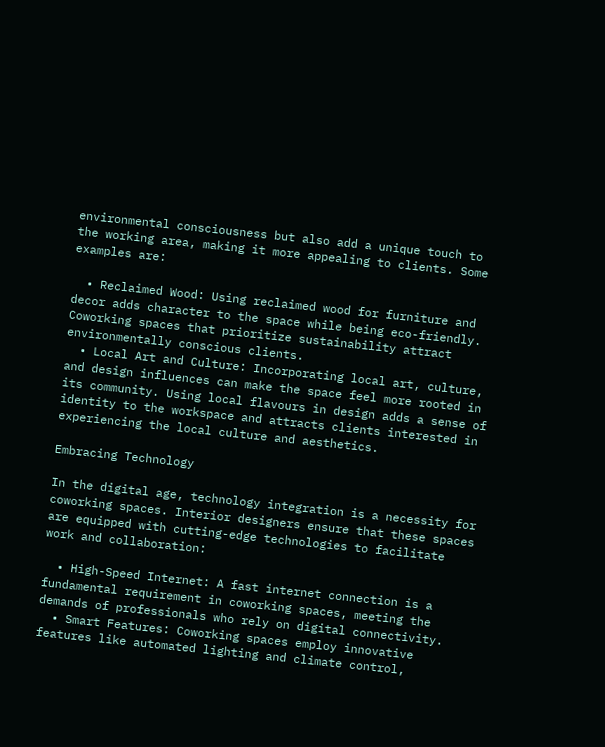environmental consciousness but also add a unique touch to the working area, making it more appealing to clients. Some examples are:

  • Reclaimed Wood: Using reclaimed wood for furniture and decor adds character to the space while being eco-friendly. Coworking spaces that prioritize sustainability attract environmentally conscious clients.
  • Local Art and Culture: Incorporating local art, culture, and design influences can make the space feel more rooted in its community. Using local flavours in design adds a sense of identity to the workspace and attracts clients interested in experiencing the local culture and aesthetics.

Embracing Technology

In the digital age, technology integration is a necessity for coworking spaces. Interior designers ensure that these spaces are equipped with cutting-edge technologies to facilitate work and collaboration:

  • High-Speed Internet: A fast internet connection is a fundamental requirement in coworking spaces, meeting the demands of professionals who rely on digital connectivity.
  • Smart Features: Coworking spaces employ innovative features like automated lighting and climate control,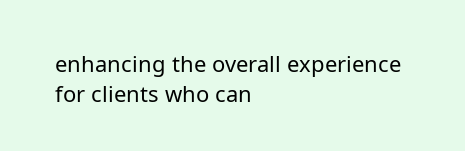enhancing the overall experience for clients who can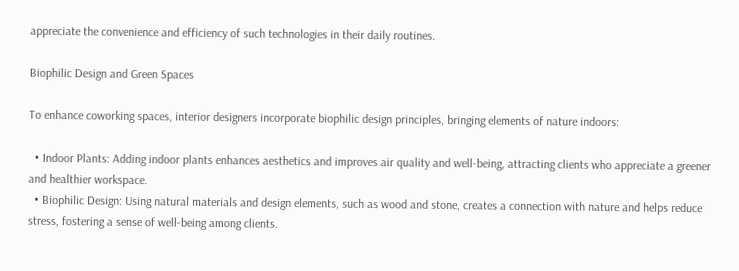appreciate the convenience and efficiency of such technologies in their daily routines.

Biophilic Design and Green Spaces

To enhance coworking spaces, interior designers incorporate biophilic design principles, bringing elements of nature indoors:

  • Indoor Plants: Adding indoor plants enhances aesthetics and improves air quality and well-being, attracting clients who appreciate a greener and healthier workspace.
  • Biophilic Design: Using natural materials and design elements, such as wood and stone, creates a connection with nature and helps reduce stress, fostering a sense of well-being among clients.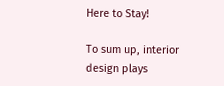Here to Stay!

To sum up, interior design plays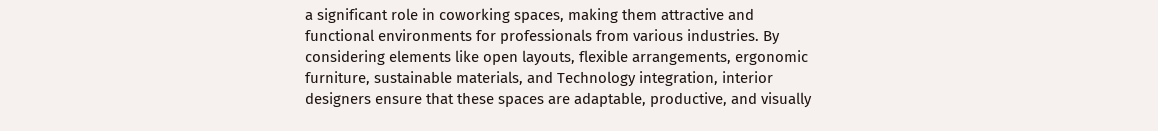a significant role in coworking spaces, making them attractive and functional environments for professionals from various industries. By considering elements like open layouts, flexible arrangements, ergonomic furniture, sustainable materials, and Technology integration, interior designers ensure that these spaces are adaptable, productive, and visually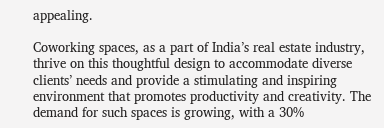appealing.

Coworking spaces, as a part of India’s real estate industry, thrive on this thoughtful design to accommodate diverse clients’ needs and provide a stimulating and inspiring environment that promotes productivity and creativity. The demand for such spaces is growing, with a 30%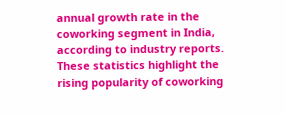annual growth rate in the coworking segment in India, according to industry reports. These statistics highlight the rising popularity of coworking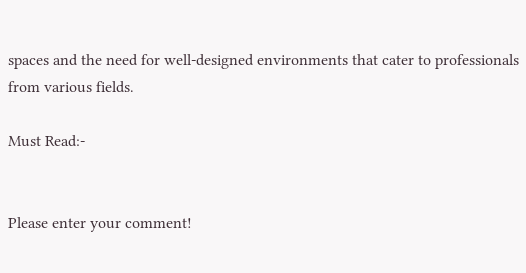spaces and the need for well-designed environments that cater to professionals from various fields.

Must Read:-


Please enter your comment!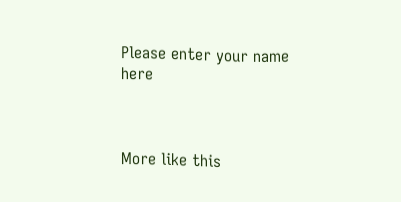Please enter your name here



More like this